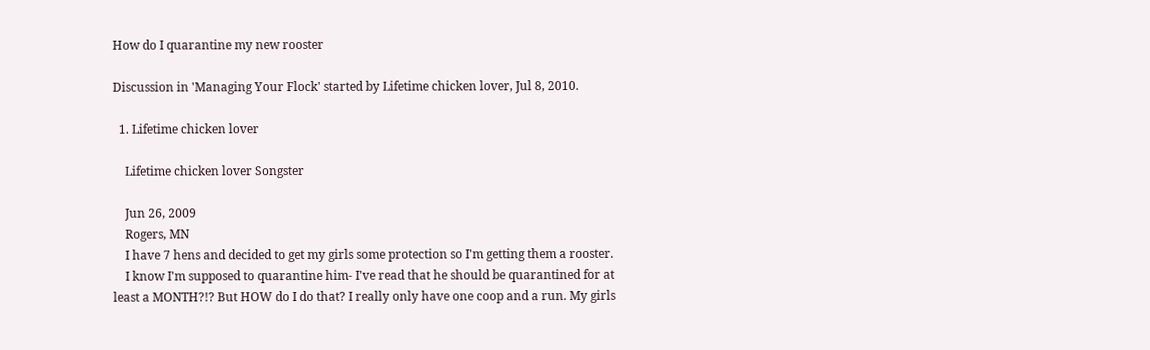How do I quarantine my new rooster

Discussion in 'Managing Your Flock' started by Lifetime chicken lover, Jul 8, 2010.

  1. Lifetime chicken lover

    Lifetime chicken lover Songster

    Jun 26, 2009
    Rogers, MN
    I have 7 hens and decided to get my girls some protection so I'm getting them a rooster.
    I know I'm supposed to quarantine him- I've read that he should be quarantined for at least a MONTH?!? But HOW do I do that? I really only have one coop and a run. My girls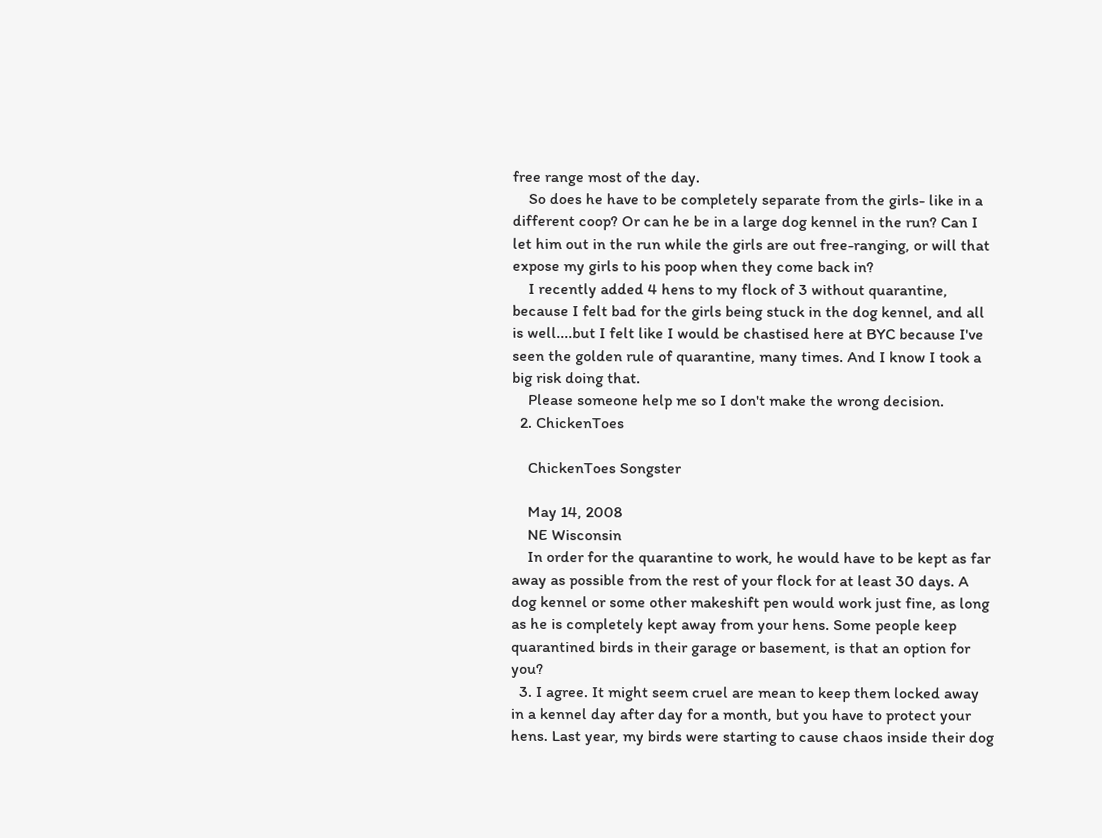free range most of the day.
    So does he have to be completely separate from the girls- like in a different coop? Or can he be in a large dog kennel in the run? Can I let him out in the run while the girls are out free-ranging, or will that expose my girls to his poop when they come back in?
    I recently added 4 hens to my flock of 3 without quarantine, because I felt bad for the girls being stuck in the dog kennel, and all is well....but I felt like I would be chastised here at BYC because I've seen the golden rule of quarantine, many times. And I know I took a big risk doing that.
    Please someone help me so I don't make the wrong decision.
  2. ChickenToes

    ChickenToes Songster

    May 14, 2008
    NE Wisconsin
    In order for the quarantine to work, he would have to be kept as far away as possible from the rest of your flock for at least 30 days. A dog kennel or some other makeshift pen would work just fine, as long as he is completely kept away from your hens. Some people keep quarantined birds in their garage or basement, is that an option for you?
  3. I agree. It might seem cruel are mean to keep them locked away in a kennel day after day for a month, but you have to protect your hens. Last year, my birds were starting to cause chaos inside their dog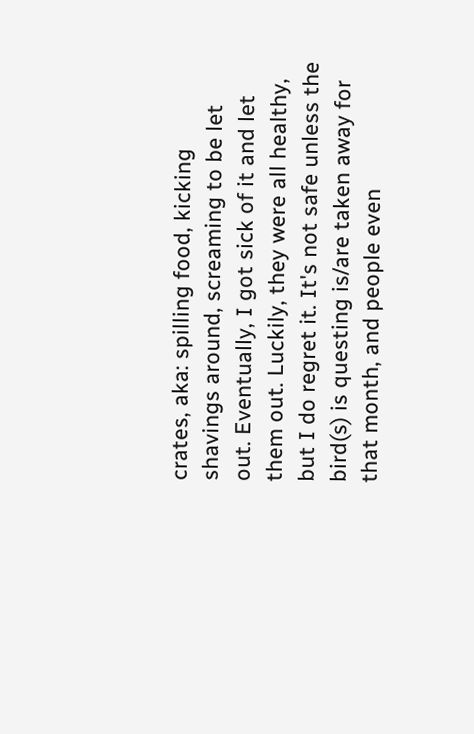crates, aka: spilling food, kicking shavings around, screaming to be let out. Eventually, I got sick of it and let them out. Luckily, they were all healthy, but I do regret it. It's not safe unless the bird(s) is questing is/are taken away for that month, and people even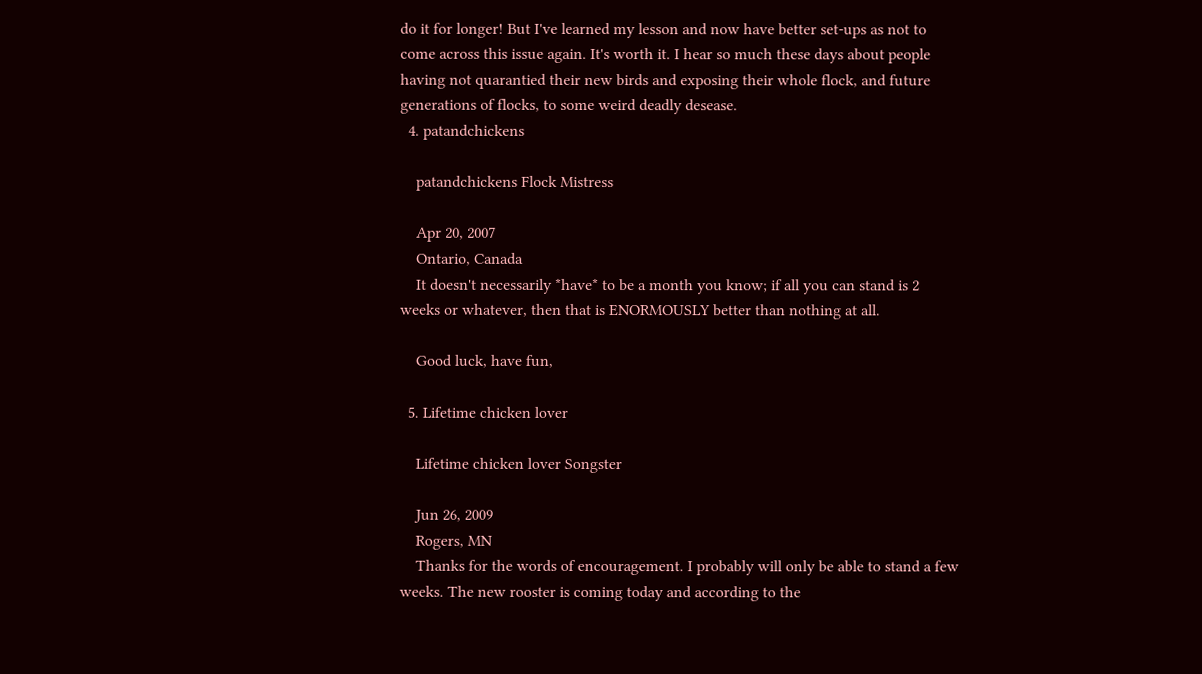do it for longer! But I've learned my lesson and now have better set-ups as not to come across this issue again. It's worth it. I hear so much these days about people having not quarantied their new birds and exposing their whole flock, and future generations of flocks, to some weird deadly desease.
  4. patandchickens

    patandchickens Flock Mistress

    Apr 20, 2007
    Ontario, Canada
    It doesn't necessarily *have* to be a month you know; if all you can stand is 2 weeks or whatever, then that is ENORMOUSLY better than nothing at all.

    Good luck, have fun,

  5. Lifetime chicken lover

    Lifetime chicken lover Songster

    Jun 26, 2009
    Rogers, MN
    Thanks for the words of encouragement. I probably will only be able to stand a few weeks. The new rooster is coming today and according to the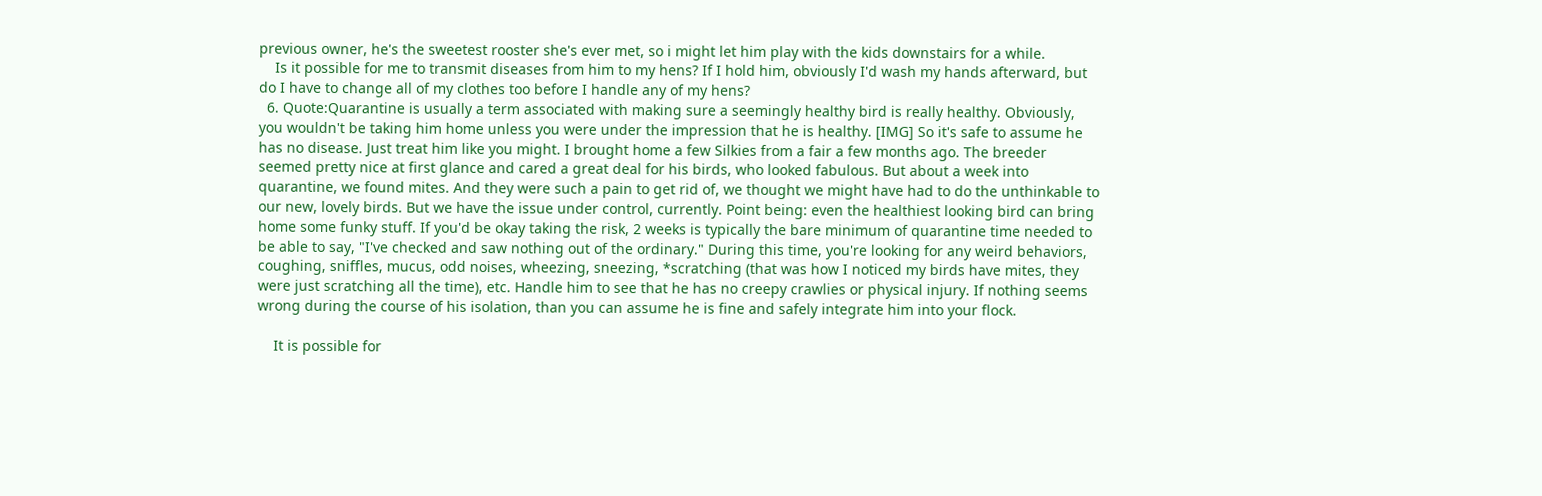previous owner, he's the sweetest rooster she's ever met, so i might let him play with the kids downstairs for a while.
    Is it possible for me to transmit diseases from him to my hens? If I hold him, obviously I'd wash my hands afterward, but do I have to change all of my clothes too before I handle any of my hens?
  6. Quote:Quarantine is usually a term associated with making sure a seemingly healthy bird is really healthy. Obviously, you wouldn't be taking him home unless you were under the impression that he is healthy. [IMG] So it's safe to assume he has no disease. Just treat him like you might. I brought home a few Silkies from a fair a few months ago. The breeder seemed pretty nice at first glance and cared a great deal for his birds, who looked fabulous. But about a week into quarantine, we found mites. And they were such a pain to get rid of, we thought we might have had to do the unthinkable to our new, lovely birds. But we have the issue under control, currently. Point being: even the healthiest looking bird can bring home some funky stuff. If you'd be okay taking the risk, 2 weeks is typically the bare minimum of quarantine time needed to be able to say, "I've checked and saw nothing out of the ordinary." During this time, you're looking for any weird behaviors, coughing, sniffles, mucus, odd noises, wheezing, sneezing, *scratching (that was how I noticed my birds have mites, they were just scratching all the time), etc. Handle him to see that he has no creepy crawlies or physical injury. If nothing seems wrong during the course of his isolation, than you can assume he is fine and safely integrate him into your flock.

    It is possible for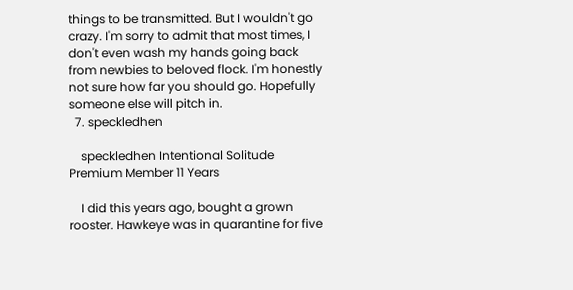things to be transmitted. But I wouldn't go crazy. I'm sorry to admit that most times, I don't even wash my hands going back from newbies to beloved flock. I'm honestly not sure how far you should go. Hopefully someone else will pitch in.
  7. speckledhen

    speckledhen Intentional Solitude Premium Member 11 Years

    I did this years ago, bought a grown rooster. Hawkeye was in quarantine for five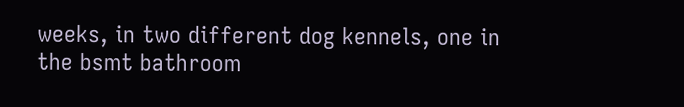weeks, in two different dog kennels, one in the bsmt bathroom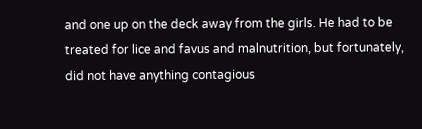and one up on the deck away from the girls. He had to be treated for lice and favus and malnutrition, but fortunately, did not have anything contagious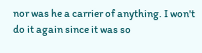nor was he a carrier of anything. I won't do it again since it was so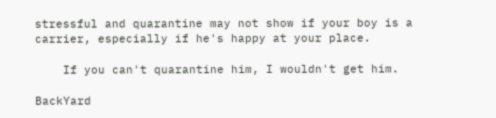stressful and quarantine may not show if your boy is a carrier, especially if he's happy at your place.

    If you can't quarantine him, I wouldn't get him.

BackYard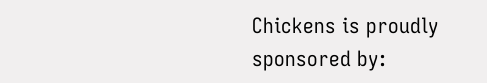Chickens is proudly sponsored by: